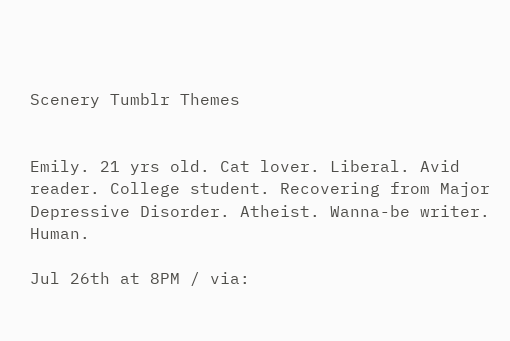Scenery Tumblr Themes


Emily. 21 yrs old. Cat lover. Liberal. Avid reader. College student. Recovering from Major Depressive Disorder. Atheist. Wanna-be writer. Human.

Jul 26th at 8PM / via: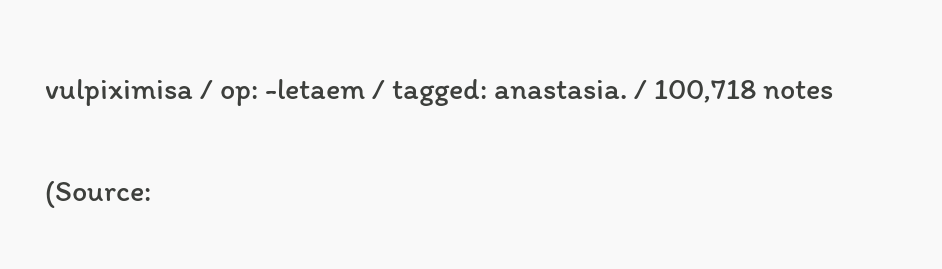vulpiximisa / op: -letaem / tagged: anastasia. / 100,718 notes

(Source: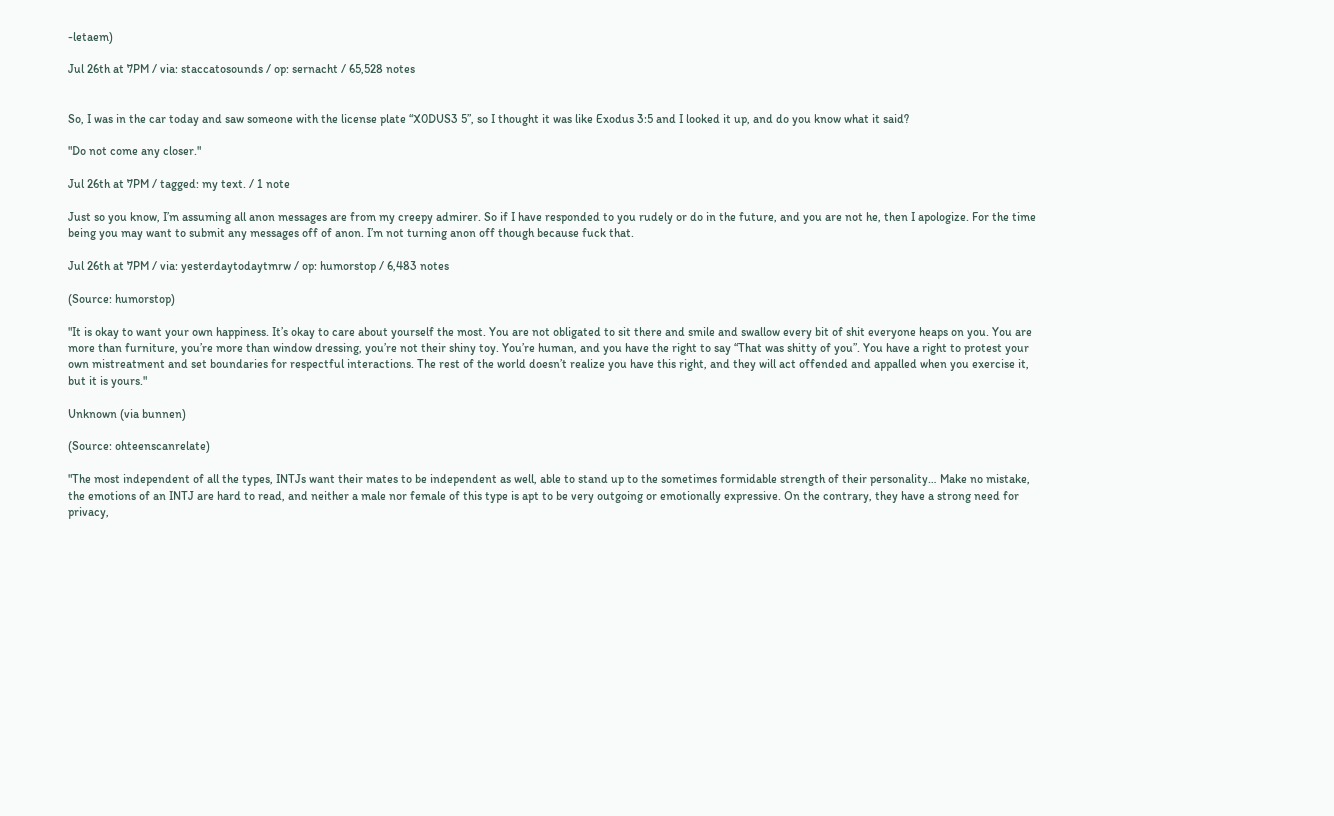-letaem)

Jul 26th at 7PM / via: staccatosounds / op: sernacht / 65,528 notes


So, I was in the car today and saw someone with the license plate “X0DUS3 5”, so I thought it was like Exodus 3:5 and I looked it up, and do you know what it said?

"Do not come any closer."

Jul 26th at 7PM / tagged: my text. / 1 note

Just so you know, I’m assuming all anon messages are from my creepy admirer. So if I have responded to you rudely or do in the future, and you are not he, then I apologize. For the time being you may want to submit any messages off of anon. I’m not turning anon off though because fuck that.

Jul 26th at 7PM / via: yesterdaytodaytmrw / op: humorstop / 6,483 notes

(Source: humorstop)

"It is okay to want your own happiness. It’s okay to care about yourself the most. You are not obligated to sit there and smile and swallow every bit of shit everyone heaps on you. You are more than furniture, you’re more than window dressing, you’re not their shiny toy. You’re human, and you have the right to say “That was shitty of you”. You have a right to protest your own mistreatment and set boundaries for respectful interactions. The rest of the world doesn’t realize you have this right, and they will act offended and appalled when you exercise it, but it is yours."

Unknown (via bunnen)

(Source: ohteenscanrelate)

"The most independent of all the types, INTJs want their mates to be independent as well, able to stand up to the sometimes formidable strength of their personality… Make no mistake, the emotions of an INTJ are hard to read, and neither a male nor female of this type is apt to be very outgoing or emotionally expressive. On the contrary, they have a strong need for privacy,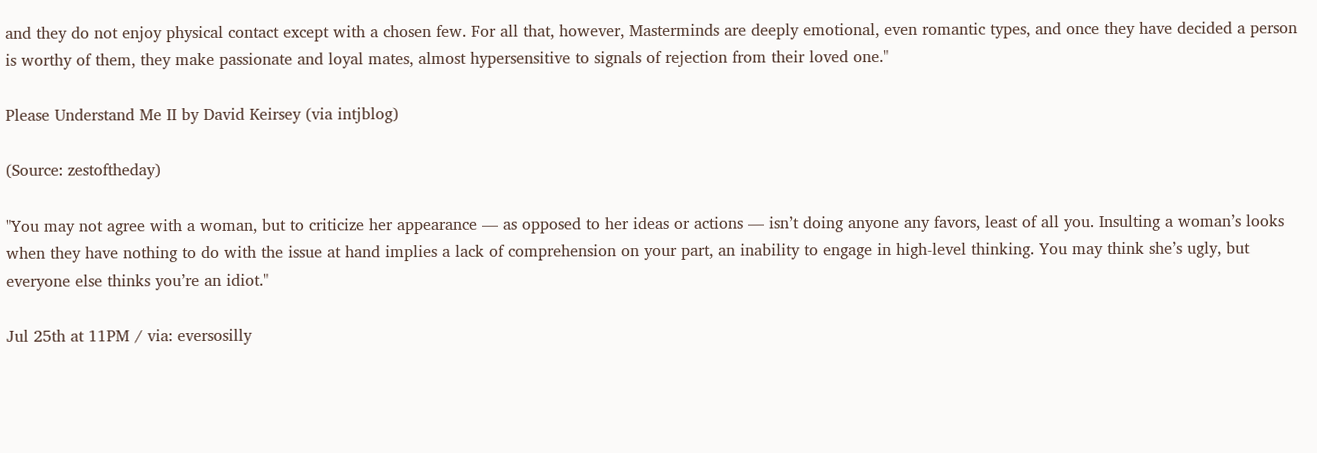and they do not enjoy physical contact except with a chosen few. For all that, however, Masterminds are deeply emotional, even romantic types, and once they have decided a person is worthy of them, they make passionate and loyal mates, almost hypersensitive to signals of rejection from their loved one."

Please Understand Me II by David Keirsey (via intjblog)

(Source: zestoftheday)

"You may not agree with a woman, but to criticize her appearance — as opposed to her ideas or actions — isn’t doing anyone any favors, least of all you. Insulting a woman’s looks when they have nothing to do with the issue at hand implies a lack of comprehension on your part, an inability to engage in high-level thinking. You may think she’s ugly, but everyone else thinks you’re an idiot."

Jul 25th at 11PM / via: eversosilly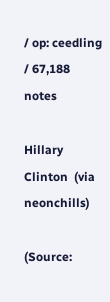/ op: ceedling / 67,188 notes

Hillary Clinton  (via neonchills)

(Source: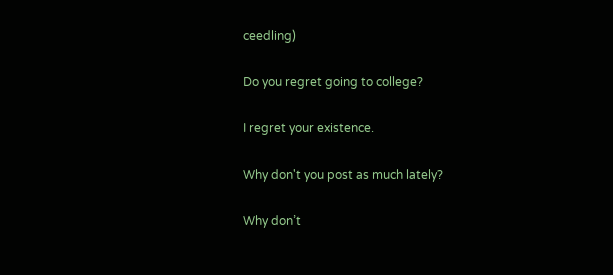ceedling)

Do you regret going to college?

I regret your existence.

Why don't you post as much lately?

Why don’t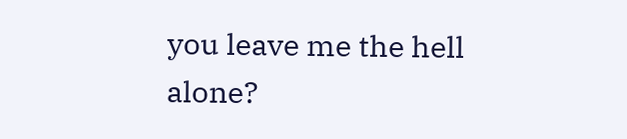you leave me the hell alone?